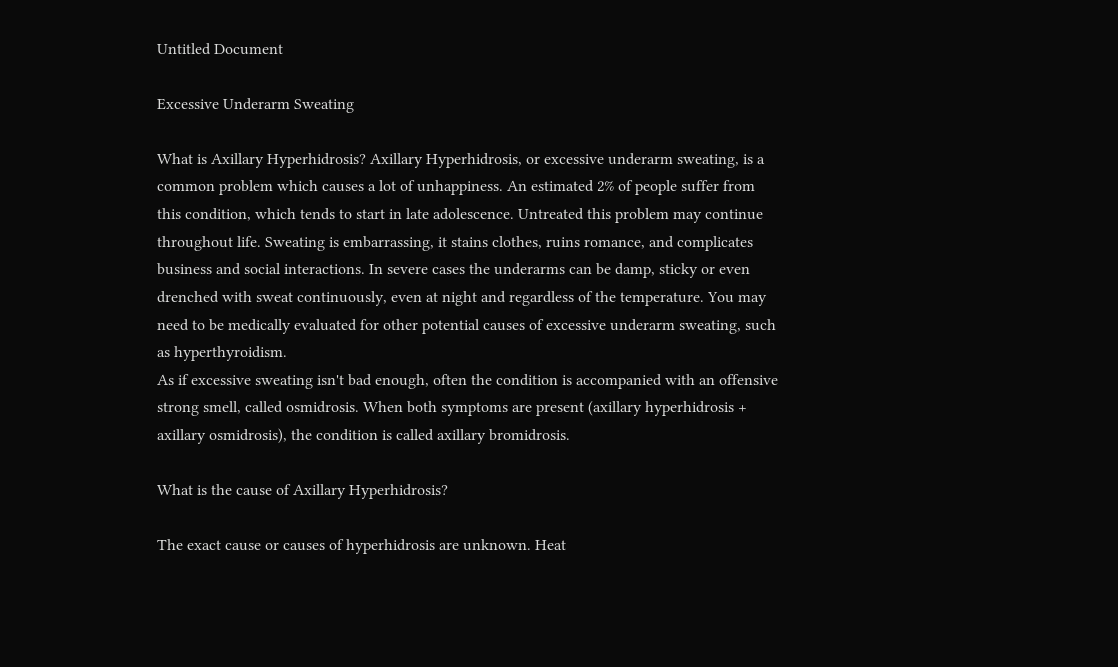Untitled Document

Excessive Underarm Sweating

What is Axillary Hyperhidrosis? Axillary Hyperhidrosis, or excessive underarm sweating, is a common problem which causes a lot of unhappiness. An estimated 2% of people suffer from this condition, which tends to start in late adolescence. Untreated this problem may continue throughout life. Sweating is embarrassing, it stains clothes, ruins romance, and complicates business and social interactions. In severe cases the underarms can be damp, sticky or even drenched with sweat continuously, even at night and regardless of the temperature. You may need to be medically evaluated for other potential causes of excessive underarm sweating, such as hyperthyroidism.
As if excessive sweating isn't bad enough, often the condition is accompanied with an offensive strong smell, called osmidrosis. When both symptoms are present (axillary hyperhidrosis + axillary osmidrosis), the condition is called axillary bromidrosis.

What is the cause of Axillary Hyperhidrosis?

The exact cause or causes of hyperhidrosis are unknown. Heat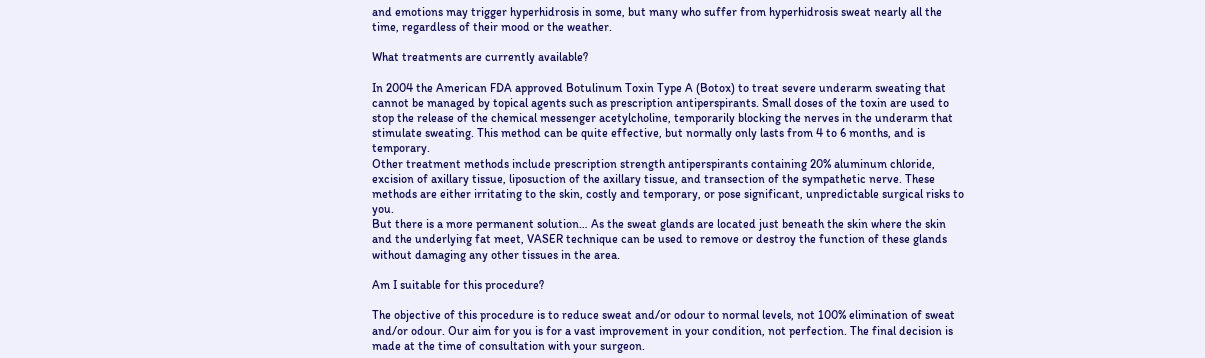and emotions may trigger hyperhidrosis in some, but many who suffer from hyperhidrosis sweat nearly all the time, regardless of their mood or the weather.

What treatments are currently available?

In 2004 the American FDA approved Botulinum Toxin Type A (Botox) to treat severe underarm sweating that cannot be managed by topical agents such as prescription antiperspirants. Small doses of the toxin are used to stop the release of the chemical messenger acetylcholine, temporarily blocking the nerves in the underarm that stimulate sweating. This method can be quite effective, but normally only lasts from 4 to 6 months, and is temporary.
Other treatment methods include prescription strength antiperspirants containing 20% aluminum chloride, excision of axillary tissue, liposuction of the axillary tissue, and transection of the sympathetic nerve. These methods are either irritating to the skin, costly and temporary, or pose significant, unpredictable surgical risks to you.
But there is a more permanent solution… As the sweat glands are located just beneath the skin where the skin and the underlying fat meet, VASER technique can be used to remove or destroy the function of these glands without damaging any other tissues in the area.

Am I suitable for this procedure?

The objective of this procedure is to reduce sweat and/or odour to normal levels, not 100% elimination of sweat and/or odour. Our aim for you is for a vast improvement in your condition, not perfection. The final decision is made at the time of consultation with your surgeon.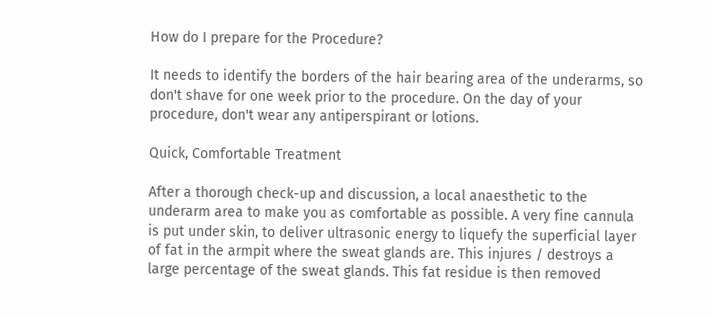How do I prepare for the Procedure?

It needs to identify the borders of the hair bearing area of the underarms, so don't shave for one week prior to the procedure. On the day of your procedure, don't wear any antiperspirant or lotions.

Quick, Comfortable Treatment

After a thorough check-up and discussion, a local anaesthetic to the underarm area to make you as comfortable as possible. A very fine cannula is put under skin, to deliver ultrasonic energy to liquefy the superficial layer of fat in the armpit where the sweat glands are. This injures / destroys a large percentage of the sweat glands. This fat residue is then removed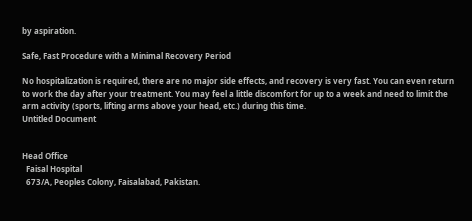by aspiration.

Safe, Fast Procedure with a Minimal Recovery Period

No hospitalization is required, there are no major side effects, and recovery is very fast. You can even return to work the day after your treatment. You may feel a little discomfort for up to a week and need to limit the arm activity (sports, lifting arms above your head, etc.) during this time.
Untitled Document


Head Office
  Faisal Hospital
  673/A, Peoples Colony, Faisalabad, Pakistan.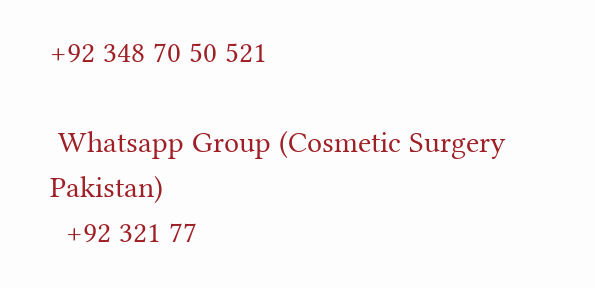+92 348 70 50 521

 Whatsapp Group (Cosmetic Surgery Pakistan)
  +92 321 77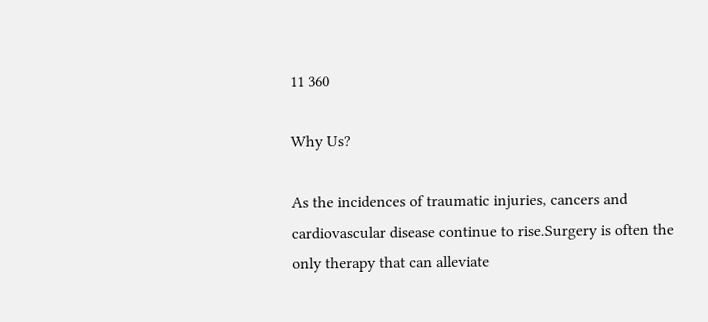11 360

Why Us?

As the incidences of traumatic injuries, cancers and cardiovascular disease continue to rise.Surgery is often the only therapy that can alleviate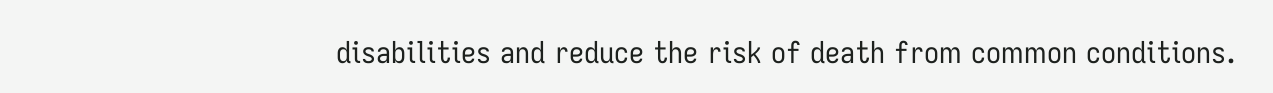disabilities and reduce the risk of death from common conditions.